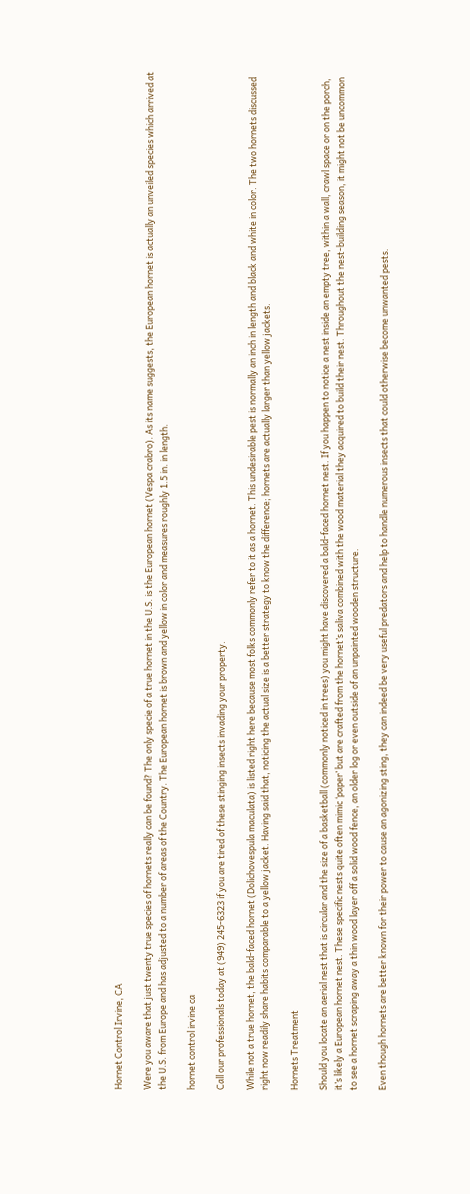Hornet Control Irvine, CA

Were you aware that just twenty true species of hornets really can be found? The only specie of a true hornet in the U.S. is the European hornet (Vespa crabro). As its name suggests, the European hornet is actually an unveiled species which arrived at the U.S. from Europe and has adjusted to a number of areas of the Country. The European hornet is brown and yellow in color and measures roughly 1.5 in. in length.

hornet control irvine ca

Call our professionals today at (949) 245-6323 if you are tired of these stinging insects invading your property.

While not a true hornet, the bald-faced hornet (Dolichovespula maculata) is listed right here because most folks commonly refer to it as a hornet. This undesirable pest is normally an inch in length and black and white in color. The two hornets discussed right now readily share habits comparable to a yellow jacket. Having said that, noticing the actual size is a better strategy to know the difference; hornets are actually larger than yellow jackets.

Hornets Treatment

Should you locate an aerial nest that is circular and the size of a basketball (commonly noticed in trees) you might have discovered a bald-faced hornet nest. If you happen to notice a nest inside an empty tree, within a wall, crawl space or on the porch, it’s likely a European hornet nest. These specific nests quite often mimic ‘paper’ but are crafted from the hornet’s saliva combined with the wood material they acquired to build their nest. Throughout the nest-building season, it might not be uncommon to see a hornet scraping away a thin wood layer off a solid wood fence, an older log or even outside of an unpainted wooden structure.

Even though hornets are better known for their power to cause an agonizing sting, they can indeed be very useful predators and help to handle numerous insects that could otherwise become unwanted pests.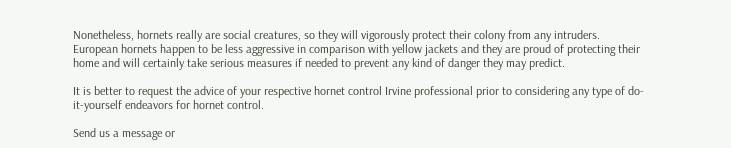Nonetheless, hornets really are social creatures, so they will vigorously protect their colony from any intruders. European hornets happen to be less aggressive in comparison with yellow jackets and they are proud of protecting their home and will certainly take serious measures if needed to prevent any kind of danger they may predict.

It is better to request the advice of your respective hornet control Irvine professional prior to considering any type of do-it-yourself endeavors for hornet control.

Send us a message or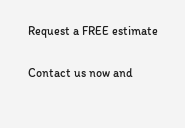Request a FREE estimate

Contact us now and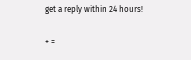get a reply within 24 hours!

+ =